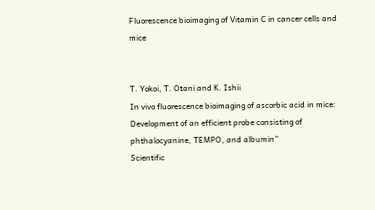Fluorescence bioimaging of Vitamin C in cancer cells and mice


T. Yokoi, T. Otani and K. Ishii
In vivo fluorescence bioimaging of ascorbic acid in mice: Development of an efficient probe consisting of phthalocyanine, TEMPO, and albumin”
Scientific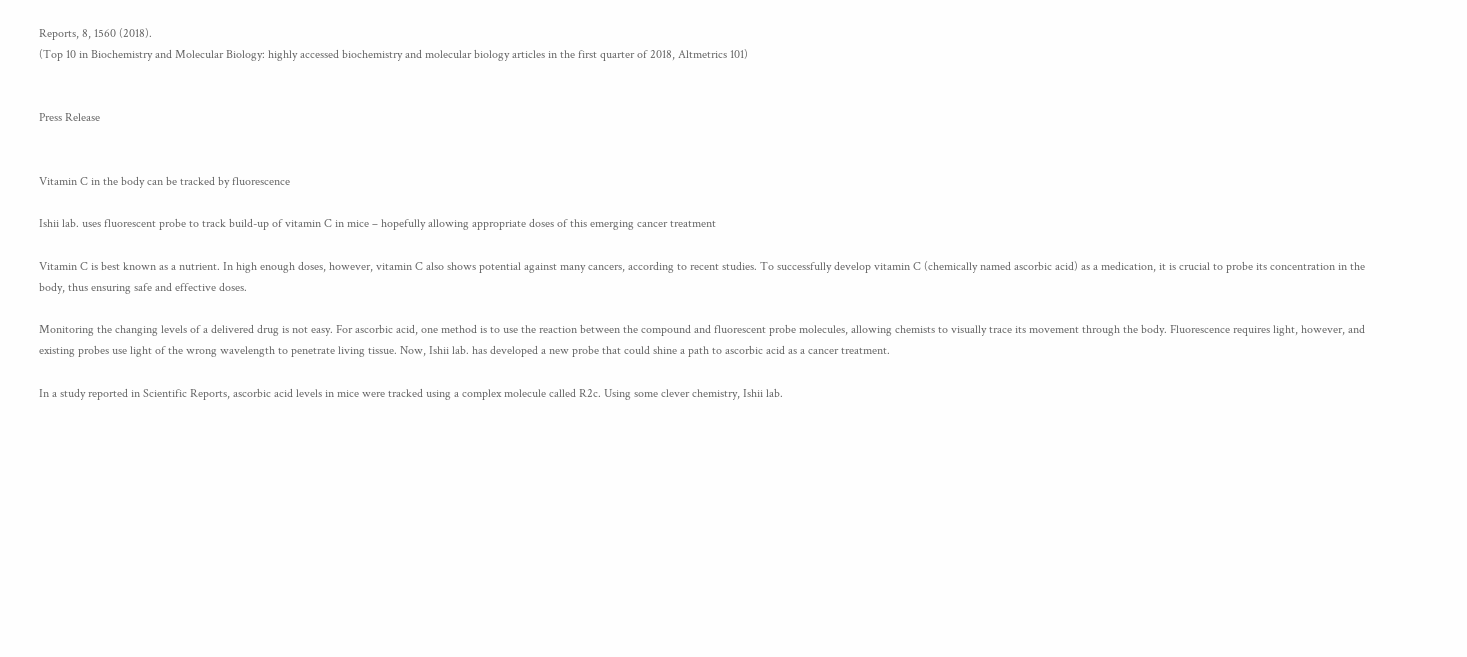Reports, 8, 1560 (2018).
(Top 10 in Biochemistry and Molecular Biology: highly accessed biochemistry and molecular biology articles in the first quarter of 2018, Altmetrics 101)


Press Release


Vitamin C in the body can be tracked by fluorescence

Ishii lab. uses fluorescent probe to track build-up of vitamin C in mice – hopefully allowing appropriate doses of this emerging cancer treatment

Vitamin C is best known as a nutrient. In high enough doses, however, vitamin C also shows potential against many cancers, according to recent studies. To successfully develop vitamin C (chemically named ascorbic acid) as a medication, it is crucial to probe its concentration in the body, thus ensuring safe and effective doses.

Monitoring the changing levels of a delivered drug is not easy. For ascorbic acid, one method is to use the reaction between the compound and fluorescent probe molecules, allowing chemists to visually trace its movement through the body. Fluorescence requires light, however, and existing probes use light of the wrong wavelength to penetrate living tissue. Now, Ishii lab. has developed a new probe that could shine a path to ascorbic acid as a cancer treatment.

In a study reported in Scientific Reports, ascorbic acid levels in mice were tracked using a complex molecule called R2c. Using some clever chemistry, Ishii lab.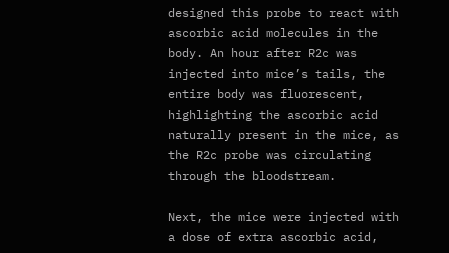designed this probe to react with ascorbic acid molecules in the body. An hour after R2c was injected into mice’s tails, the entire body was fluorescent, highlighting the ascorbic acid naturally present in the mice, as the R2c probe was circulating through the bloodstream.

Next, the mice were injected with a dose of extra ascorbic acid,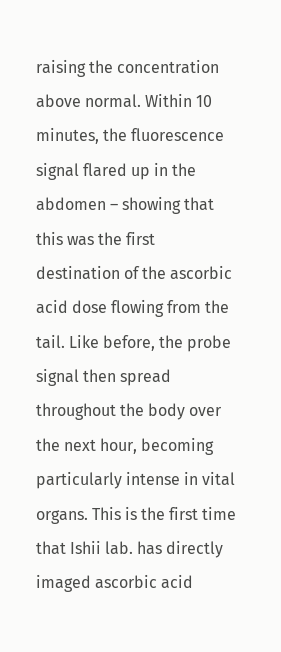raising the concentration above normal. Within 10 minutes, the fluorescence signal flared up in the abdomen – showing that this was the first destination of the ascorbic acid dose flowing from the tail. Like before, the probe signal then spread throughout the body over the next hour, becoming particularly intense in vital organs. This is the first time that Ishii lab. has directly imaged ascorbic acid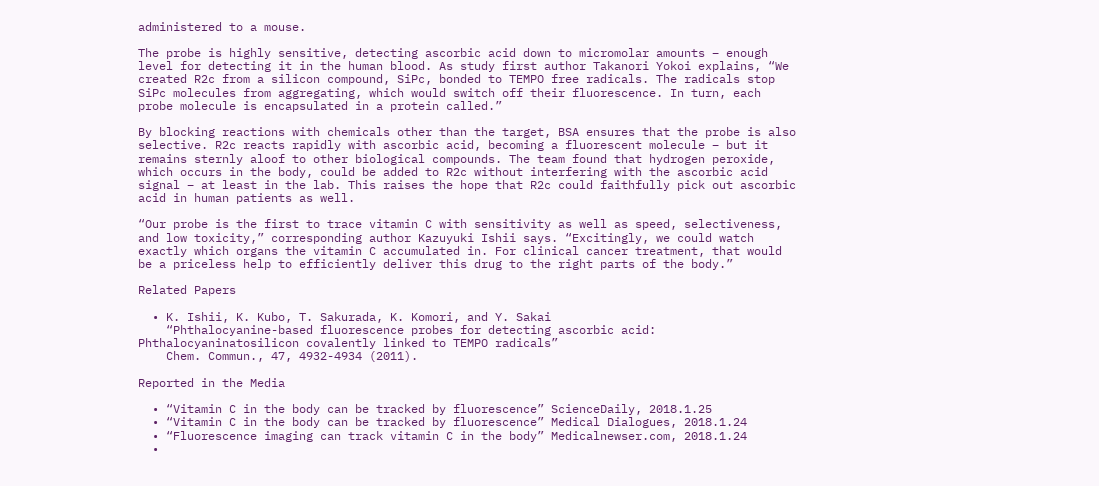administered to a mouse.

The probe is highly sensitive, detecting ascorbic acid down to micromolar amounts – enough level for detecting it in the human blood. As study first author Takanori Yokoi explains, “We created R2c from a silicon compound, SiPc, bonded to TEMPO free radicals. The radicals stop SiPc molecules from aggregating, which would switch off their fluorescence. In turn, each probe molecule is encapsulated in a protein called.”

By blocking reactions with chemicals other than the target, BSA ensures that the probe is also selective. R2c reacts rapidly with ascorbic acid, becoming a fluorescent molecule – but it remains sternly aloof to other biological compounds. The team found that hydrogen peroxide, which occurs in the body, could be added to R2c without interfering with the ascorbic acid signal – at least in the lab. This raises the hope that R2c could faithfully pick out ascorbic acid in human patients as well.

“Our probe is the first to trace vitamin C with sensitivity as well as speed, selectiveness, and low toxicity,” corresponding author Kazuyuki Ishii says. “Excitingly, we could watch exactly which organs the vitamin C accumulated in. For clinical cancer treatment, that would be a priceless help to efficiently deliver this drug to the right parts of the body.”

Related Papers

  • K. Ishii, K. Kubo, T. Sakurada, K. Komori, and Y. Sakai
    “Phthalocyanine-based fluorescence probes for detecting ascorbic acid: Phthalocyaninatosilicon covalently linked to TEMPO radicals”
    Chem. Commun., 47, 4932-4934 (2011).

Reported in the Media

  • “Vitamin C in the body can be tracked by fluorescence” ScienceDaily, 2018.1.25
  • “Vitamin C in the body can be tracked by fluorescence” Medical Dialogues, 2018.1.24
  • “Fluorescence imaging can track vitamin C in the body” Medicalnewser.com, 2018.1.24
  •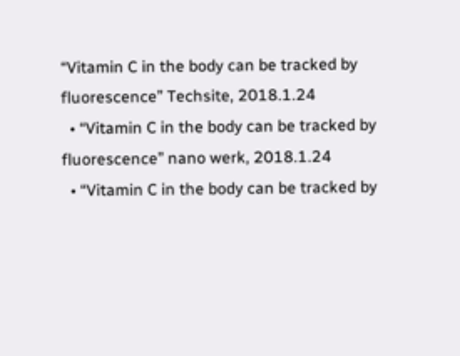“Vitamin C in the body can be tracked by fluorescence” Techsite, 2018.1.24
  • “Vitamin C in the body can be tracked by fluorescence” nano werk, 2018.1.24
  • “Vitamin C in the body can be tracked by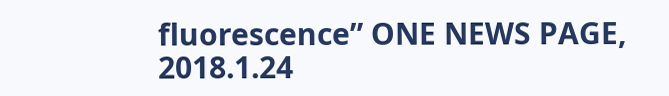fluorescence” ONE NEWS PAGE, 2018.1.24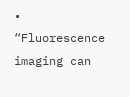• “Fluorescence imaging can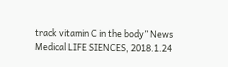track vitamin C in the body” News Medical LIFE SIENCES, 2018.1.24